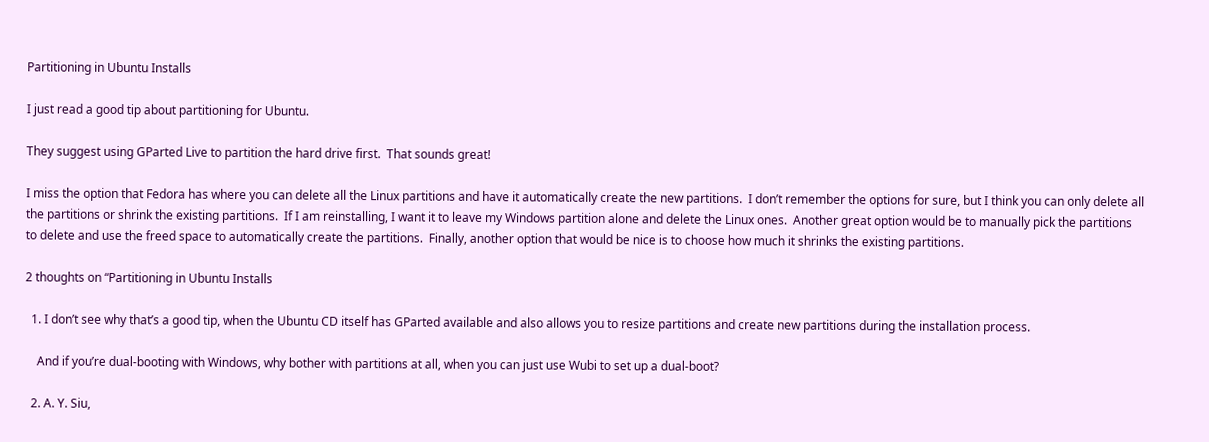Partitioning in Ubuntu Installs

I just read a good tip about partitioning for Ubuntu.

They suggest using GParted Live to partition the hard drive first.  That sounds great!

I miss the option that Fedora has where you can delete all the Linux partitions and have it automatically create the new partitions.  I don’t remember the options for sure, but I think you can only delete all the partitions or shrink the existing partitions.  If I am reinstalling, I want it to leave my Windows partition alone and delete the Linux ones.  Another great option would be to manually pick the partitions to delete and use the freed space to automatically create the partitions.  Finally, another option that would be nice is to choose how much it shrinks the existing partitions.

2 thoughts on “Partitioning in Ubuntu Installs

  1. I don’t see why that’s a good tip, when the Ubuntu CD itself has GParted available and also allows you to resize partitions and create new partitions during the installation process.

    And if you’re dual-booting with Windows, why bother with partitions at all, when you can just use Wubi to set up a dual-boot?

  2. A. Y. Siu,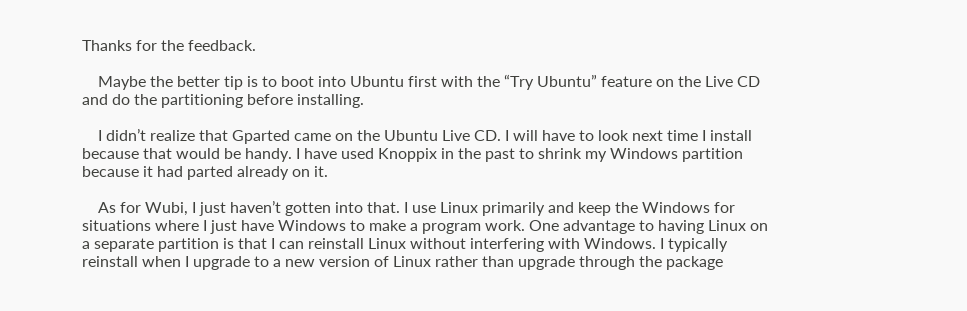Thanks for the feedback.

    Maybe the better tip is to boot into Ubuntu first with the “Try Ubuntu” feature on the Live CD and do the partitioning before installing.

    I didn’t realize that Gparted came on the Ubuntu Live CD. I will have to look next time I install because that would be handy. I have used Knoppix in the past to shrink my Windows partition because it had parted already on it.

    As for Wubi, I just haven’t gotten into that. I use Linux primarily and keep the Windows for situations where I just have Windows to make a program work. One advantage to having Linux on a separate partition is that I can reinstall Linux without interfering with Windows. I typically reinstall when I upgrade to a new version of Linux rather than upgrade through the package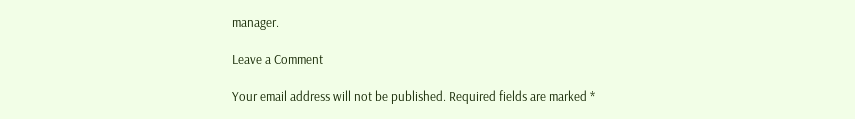manager.

Leave a Comment

Your email address will not be published. Required fields are marked *